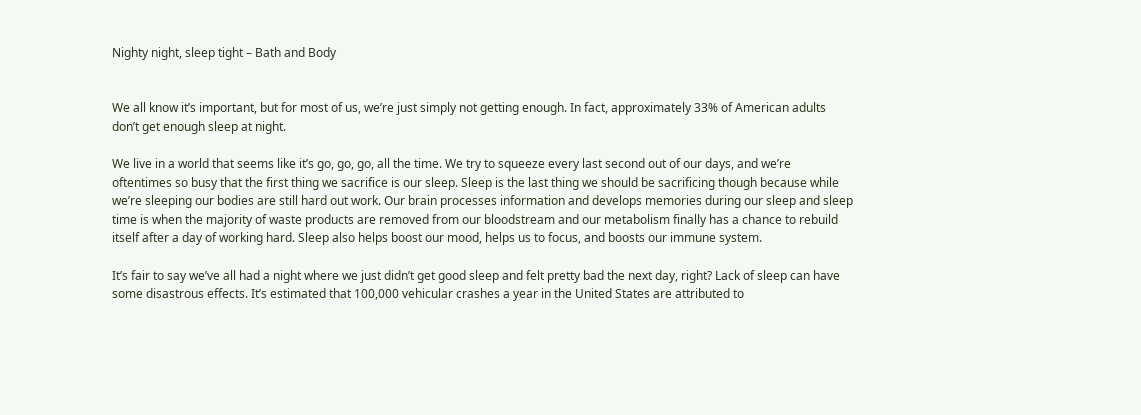Nighty night, sleep tight – Bath and Body


We all know it’s important, but for most of us, we’re just simply not getting enough. In fact, approximately 33% of American adults don’t get enough sleep at night.

We live in a world that seems like it’s go, go, go, all the time. We try to squeeze every last second out of our days, and we’re oftentimes so busy that the first thing we sacrifice is our sleep. Sleep is the last thing we should be sacrificing though because while we’re sleeping our bodies are still hard out work. Our brain processes information and develops memories during our sleep and sleep time is when the majority of waste products are removed from our bloodstream and our metabolism finally has a chance to rebuild itself after a day of working hard. Sleep also helps boost our mood, helps us to focus, and boosts our immune system.

It’s fair to say we’ve all had a night where we just didn’t get good sleep and felt pretty bad the next day, right? Lack of sleep can have some disastrous effects. It’s estimated that 100,000 vehicular crashes a year in the United States are attributed to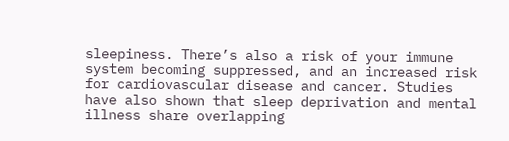sleepiness. There’s also a risk of your immune system becoming suppressed, and an increased risk for cardiovascular disease and cancer. Studies have also shown that sleep deprivation and mental illness share overlapping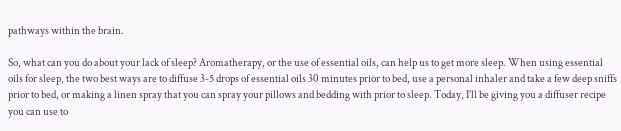pathways within the brain.

So, what can you do about your lack of sleep? Aromatherapy, or the use of essential oils, can help us to get more sleep. When using essential oils for sleep, the two best ways are to diffuse 3-5 drops of essential oils 30 minutes prior to bed, use a personal inhaler and take a few deep sniffs prior to bed, or making a linen spray that you can spray your pillows and bedding with prior to sleep. Today, I’ll be giving you a diffuser recipe you can use to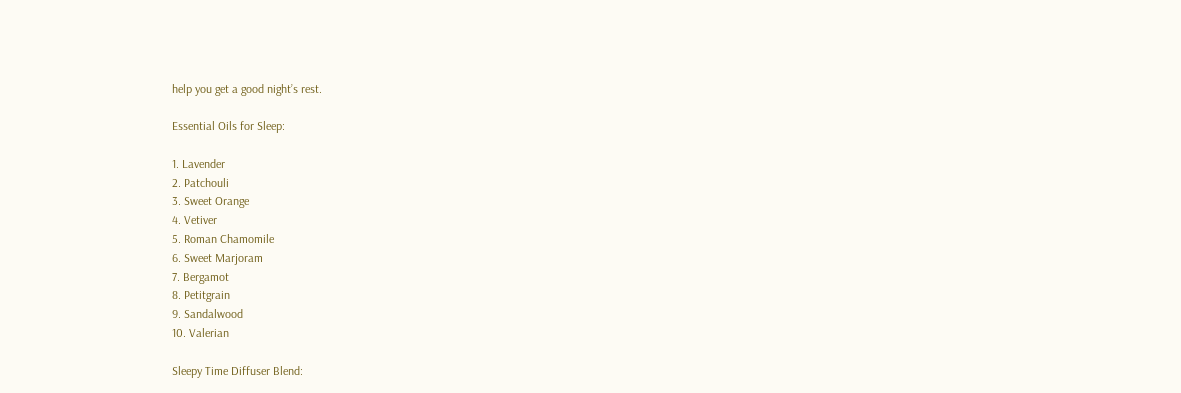help you get a good night’s rest.

Essential Oils for Sleep:

1. Lavender
2. Patchouli
3. Sweet Orange
4. Vetiver
5. Roman Chamomile
6. Sweet Marjoram
7. Bergamot
8. Petitgrain
9. Sandalwood
10. Valerian

Sleepy Time Diffuser Blend: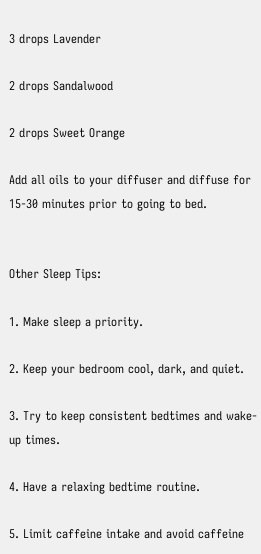3 drops Lavender

2 drops Sandalwood

2 drops Sweet Orange

Add all oils to your diffuser and diffuse for 15-30 minutes prior to going to bed.


Other Sleep Tips:

1. Make sleep a priority.

2. Keep your bedroom cool, dark, and quiet.

3. Try to keep consistent bedtimes and wake-up times.

4. Have a relaxing bedtime routine.

5. Limit caffeine intake and avoid caffeine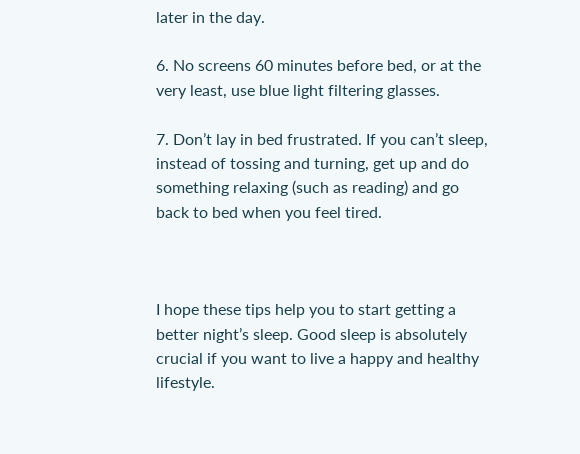later in the day.

6. No screens 60 minutes before bed, or at the very least, use blue light filtering glasses.

7. Don’t lay in bed frustrated. If you can’t sleep, instead of tossing and turning, get up and do something relaxing (such as reading) and go back to bed when you feel tired.



I hope these tips help you to start getting a better night’s sleep. Good sleep is absolutely crucial if you want to live a happy and healthy lifestyle.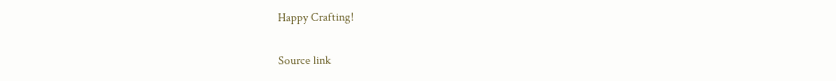Happy Crafting!

Source link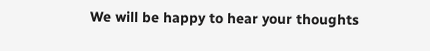We will be happy to hear your thoughts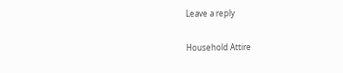Leave a reply

Household Attire